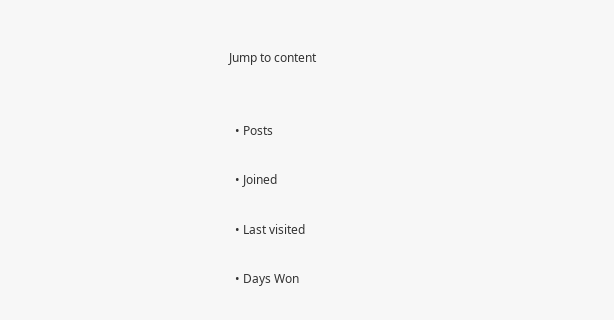Jump to content


  • Posts

  • Joined

  • Last visited

  • Days Won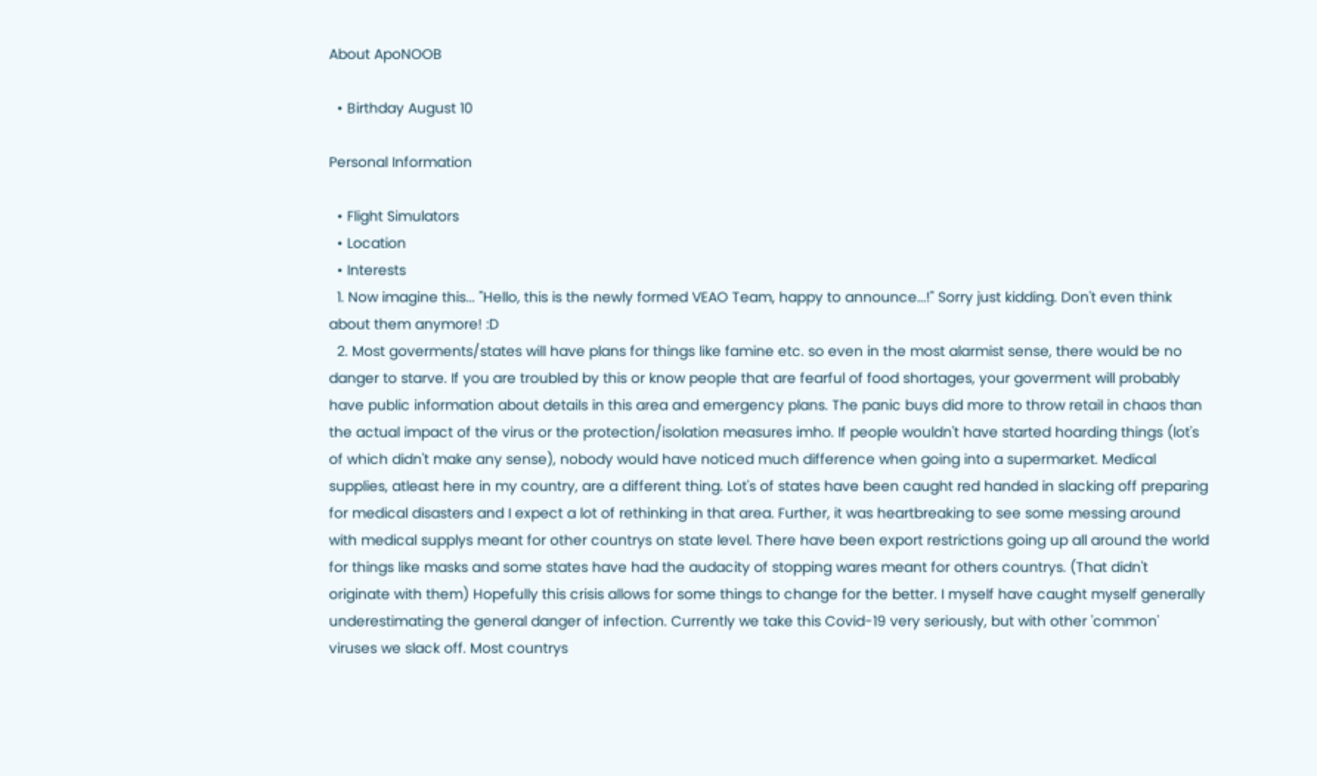About ApoNOOB

  • Birthday August 10

Personal Information

  • Flight Simulators
  • Location
  • Interests
  1. Now imagine this... "Hello, this is the newly formed VEAO Team, happy to announce...!" Sorry just kidding. Don't even think about them anymore! :D
  2. Most goverments/states will have plans for things like famine etc. so even in the most alarmist sense, there would be no danger to starve. If you are troubled by this or know people that are fearful of food shortages, your goverment will probably have public information about details in this area and emergency plans. The panic buys did more to throw retail in chaos than the actual impact of the virus or the protection/isolation measures imho. If people wouldn't have started hoarding things (lot's of which didn't make any sense), nobody would have noticed much difference when going into a supermarket. Medical supplies, atleast here in my country, are a different thing. Lot's of states have been caught red handed in slacking off preparing for medical disasters and I expect a lot of rethinking in that area. Further, it was heartbreaking to see some messing around with medical supplys meant for other countrys on state level. There have been export restrictions going up all around the world for things like masks and some states have had the audacity of stopping wares meant for others countrys. (That didn't originate with them) Hopefully this crisis allows for some things to change for the better. I myself have caught myself generally underestimating the general danger of infection. Currently we take this Covid-19 very seriously, but with other 'common' viruses we slack off. Most countrys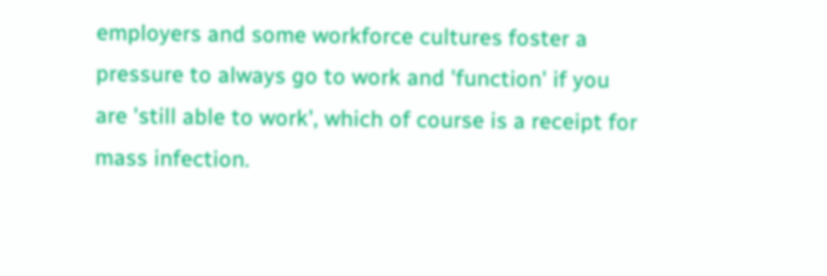employers and some workforce cultures foster a pressure to always go to work and 'function' if you are 'still able to work', which of course is a receipt for mass infection.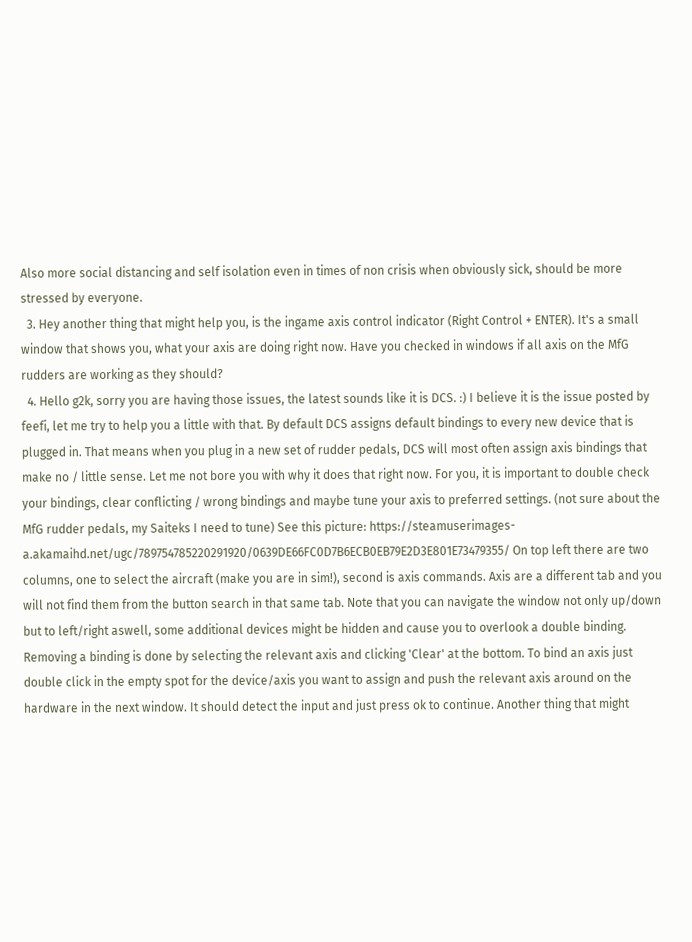Also more social distancing and self isolation even in times of non crisis when obviously sick, should be more stressed by everyone.
  3. Hey another thing that might help you, is the ingame axis control indicator (Right Control + ENTER). It's a small window that shows you, what your axis are doing right now. Have you checked in windows if all axis on the MfG rudders are working as they should?
  4. Hello g2k, sorry you are having those issues, the latest sounds like it is DCS. :) I believe it is the issue posted by feefi, let me try to help you a little with that. By default DCS assigns default bindings to every new device that is plugged in. That means when you plug in a new set of rudder pedals, DCS will most often assign axis bindings that make no / little sense. Let me not bore you with why it does that right now. For you, it is important to double check your bindings, clear conflicting / wrong bindings and maybe tune your axis to preferred settings. (not sure about the MfG rudder pedals, my Saiteks I need to tune) See this picture: https://steamuserimages-a.akamaihd.net/ugc/789754785220291920/0639DE66FC0D7B6ECB0EB79E2D3E801E73479355/ On top left there are two columns, one to select the aircraft (make you are in sim!), second is axis commands. Axis are a different tab and you will not find them from the button search in that same tab. Note that you can navigate the window not only up/down but to left/right aswell, some additional devices might be hidden and cause you to overlook a double binding. Removing a binding is done by selecting the relevant axis and clicking 'Clear' at the bottom. To bind an axis just double click in the empty spot for the device/axis you want to assign and push the relevant axis around on the hardware in the next window. It should detect the input and just press ok to continue. Another thing that might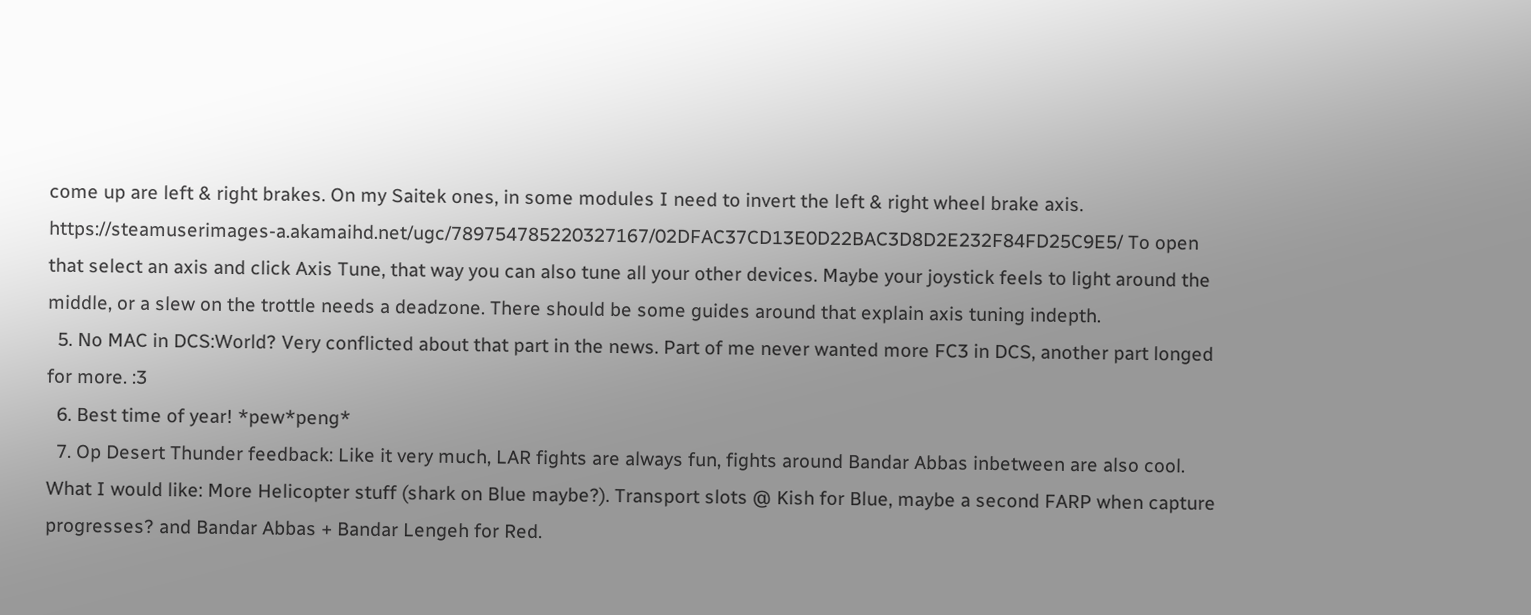come up are left & right brakes. On my Saitek ones, in some modules I need to invert the left & right wheel brake axis. https://steamuserimages-a.akamaihd.net/ugc/789754785220327167/02DFAC37CD13E0D22BAC3D8D2E232F84FD25C9E5/ To open that select an axis and click Axis Tune, that way you can also tune all your other devices. Maybe your joystick feels to light around the middle, or a slew on the trottle needs a deadzone. There should be some guides around that explain axis tuning indepth.
  5. No MAC in DCS:World? Very conflicted about that part in the news. Part of me never wanted more FC3 in DCS, another part longed for more. :3
  6. Best time of year! *pew*peng*
  7. Op Desert Thunder feedback: Like it very much, LAR fights are always fun, fights around Bandar Abbas inbetween are also cool. What I would like: More Helicopter stuff (shark on Blue maybe?). Transport slots @ Kish for Blue, maybe a second FARP when capture progresses? and Bandar Abbas + Bandar Lengeh for Red.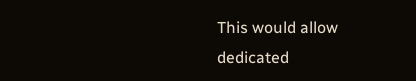This would allow dedicated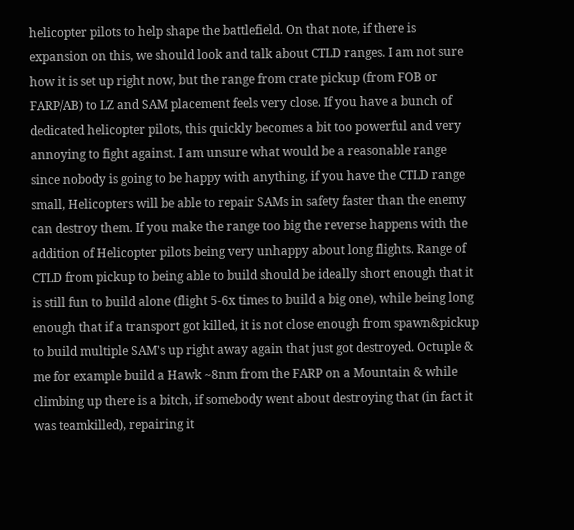helicopter pilots to help shape the battlefield. On that note, if there is expansion on this, we should look and talk about CTLD ranges. I am not sure how it is set up right now, but the range from crate pickup (from FOB or FARP/AB) to LZ and SAM placement feels very close. If you have a bunch of dedicated helicopter pilots, this quickly becomes a bit too powerful and very annoying to fight against. I am unsure what would be a reasonable range since nobody is going to be happy with anything, if you have the CTLD range small, Helicopters will be able to repair SAMs in safety faster than the enemy can destroy them. If you make the range too big the reverse happens with the addition of Helicopter pilots being very unhappy about long flights. Range of CTLD from pickup to being able to build should be ideally short enough that it is still fun to build alone (flight 5-6x times to build a big one), while being long enough that if a transport got killed, it is not close enough from spawn&pickup to build multiple SAM's up right away again that just got destroyed. Octuple & me for example build a Hawk ~8nm from the FARP on a Mountain & while climbing up there is a bitch, if somebody went about destroying that (in fact it was teamkilled), repairing it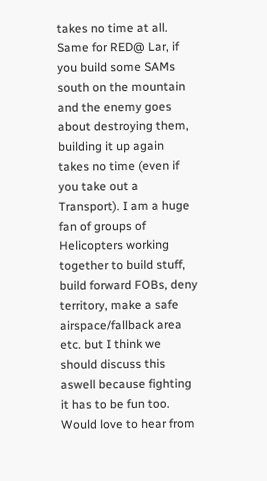takes no time at all. Same for RED@ Lar, if you build some SAMs south on the mountain and the enemy goes about destroying them, building it up again takes no time (even if you take out a Transport). I am a huge fan of groups of Helicopters working together to build stuff, build forward FOBs, deny territory, make a safe airspace/fallback area etc. but I think we should discuss this aswell because fighting it has to be fun too. Would love to hear from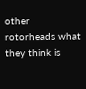other rotorheads what they think is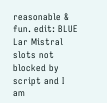reasonable & fun. edit: BLUE Lar Mistral slots not blocked by script and I am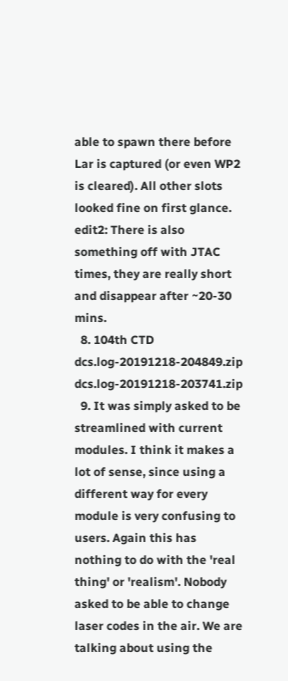able to spawn there before Lar is captured (or even WP2 is cleared). All other slots looked fine on first glance. edit2: There is also something off with JTAC times, they are really short and disappear after ~20-30 mins.
  8. 104th CTD dcs.log-20191218-204849.zip dcs.log-20191218-203741.zip
  9. It was simply asked to be streamlined with current modules. I think it makes a lot of sense, since using a different way for every module is very confusing to users. Again this has nothing to do with the 'real thing' or 'realism'. Nobody asked to be able to change laser codes in the air. We are talking about using the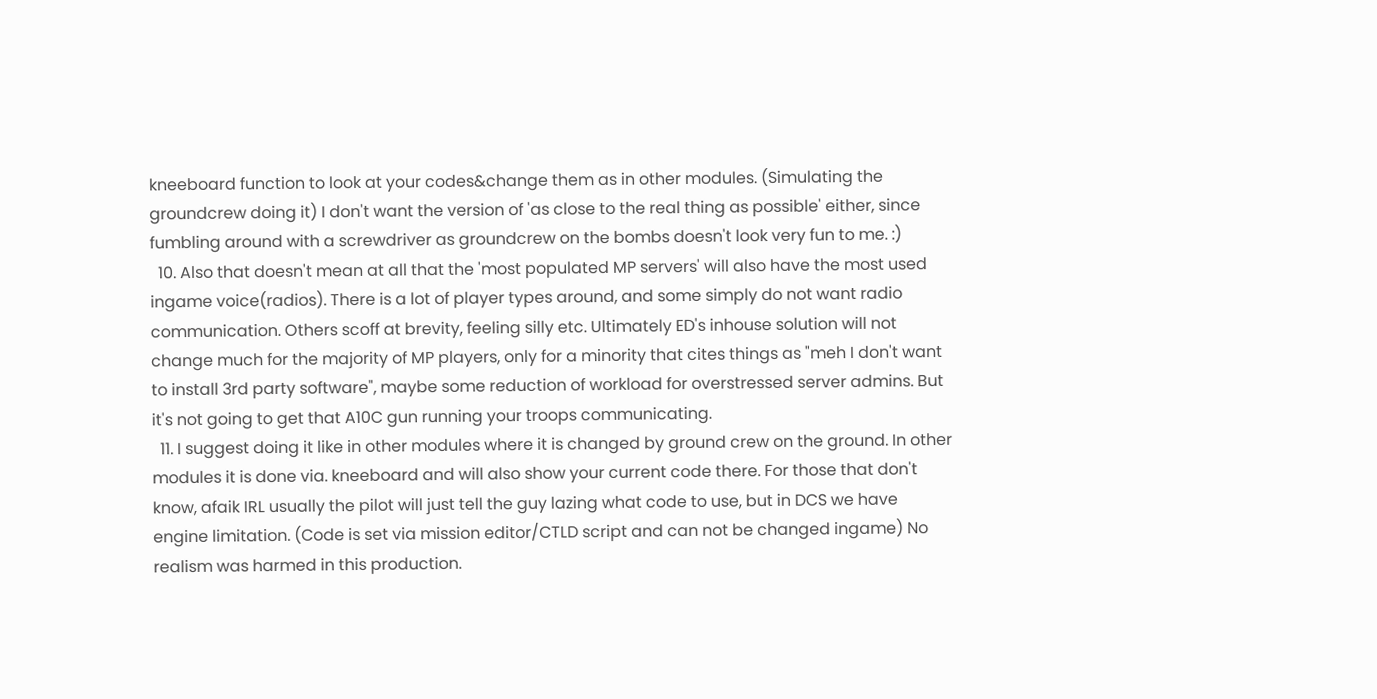kneeboard function to look at your codes&change them as in other modules. (Simulating the groundcrew doing it) I don't want the version of 'as close to the real thing as possible' either, since fumbling around with a screwdriver as groundcrew on the bombs doesn't look very fun to me. :)
  10. Also that doesn't mean at all that the 'most populated MP servers' will also have the most used ingame voice(radios). There is a lot of player types around, and some simply do not want radio communication. Others scoff at brevity, feeling silly etc. Ultimately ED's inhouse solution will not change much for the majority of MP players, only for a minority that cites things as "meh I don't want to install 3rd party software", maybe some reduction of workload for overstressed server admins. But it's not going to get that A10C gun running your troops communicating.
  11. I suggest doing it like in other modules where it is changed by ground crew on the ground. In other modules it is done via. kneeboard and will also show your current code there. For those that don't know, afaik IRL usually the pilot will just tell the guy lazing what code to use, but in DCS we have engine limitation. (Code is set via mission editor/CTLD script and can not be changed ingame) No realism was harmed in this production.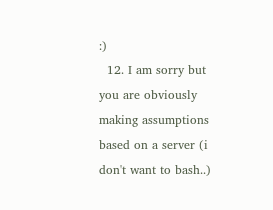:)
  12. I am sorry but you are obviously making assumptions based on a server (i don't want to bash..)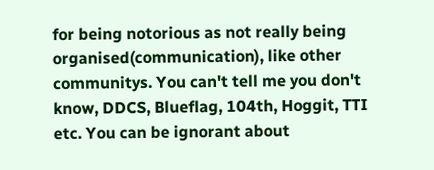for being notorious as not really being organised(communication), like other communitys. You can't tell me you don't know, DDCS, Blueflag, 104th, Hoggit, TTI etc. You can be ignorant about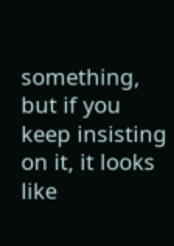something, but if you keep insisting on it, it looks like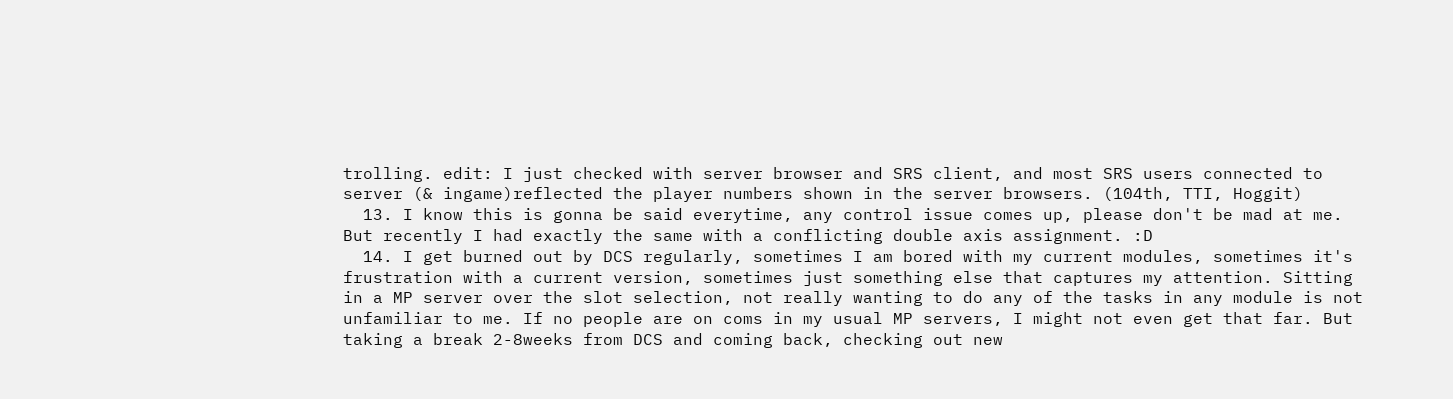trolling. edit: I just checked with server browser and SRS client, and most SRS users connected to server (& ingame)reflected the player numbers shown in the server browsers. (104th, TTI, Hoggit)
  13. I know this is gonna be said everytime, any control issue comes up, please don't be mad at me. But recently I had exactly the same with a conflicting double axis assignment. :D
  14. I get burned out by DCS regularly, sometimes I am bored with my current modules, sometimes it's frustration with a current version, sometimes just something else that captures my attention. Sitting in a MP server over the slot selection, not really wanting to do any of the tasks in any module is not unfamiliar to me. If no people are on coms in my usual MP servers, I might not even get that far. But taking a break 2-8weeks from DCS and coming back, checking out new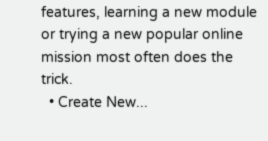features, learning a new module or trying a new popular online mission most often does the trick.
  • Create New...